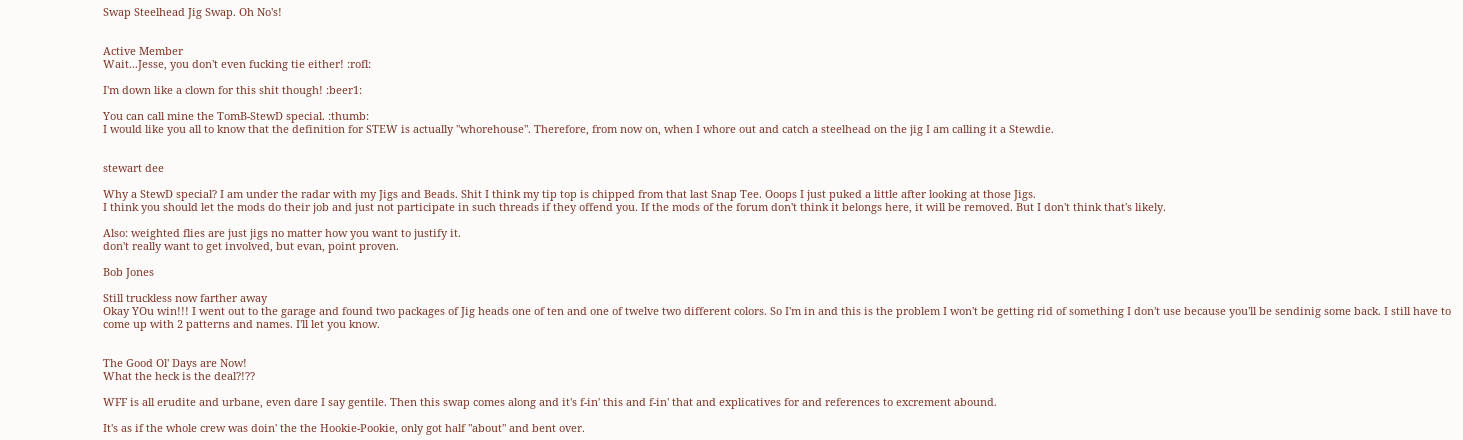Swap Steelhead Jig Swap. Oh No's!


Active Member
Wait...Jesse, you don't even fucking tie either! :rofl:

I'm down like a clown for this shit though! :beer1:

You can call mine the TomB-StewD special. :thumb:
I would like you all to know that the definition for STEW is actually "whorehouse". Therefore, from now on, when I whore out and catch a steelhead on the jig I am calling it a Stewdie.


stewart dee

Why a StewD special? I am under the radar with my Jigs and Beads. Shit I think my tip top is chipped from that last Snap Tee. Ooops I just puked a little after looking at those Jigs.
I think you should let the mods do their job and just not participate in such threads if they offend you. If the mods of the forum don't think it belongs here, it will be removed. But I don't think that's likely.

Also: weighted flies are just jigs no matter how you want to justify it.
don't really want to get involved, but evan, point proven.

Bob Jones

Still truckless now farther away
Okay YOu win!!! I went out to the garage and found two packages of Jig heads one of ten and one of twelve two different colors. So I'm in and this is the problem I won't be getting rid of something I don't use because you'll be sendinig some back. I still have to come up with 2 patterns and names. I'll let you know.


The Good Ol' Days are Now!
What the heck is the deal?!??

WFF is all erudite and urbane, even dare I say gentile. Then this swap comes along and it's f-in' this and f-in' that and explicatives for and references to excrement abound.

It's as if the whole crew was doin' the the Hookie-Pookie, only got half "about" and bent over.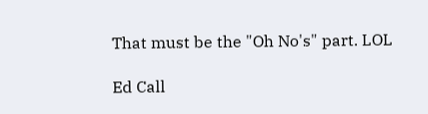That must be the "Oh No's" part. LOL

Ed Call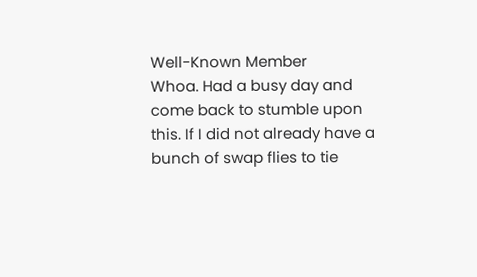Well-Known Member
Whoa. Had a busy day and come back to stumble upon this. If I did not already have a bunch of swap flies to tie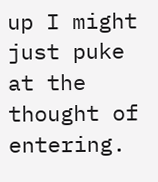up I might just puke at the thought of entering.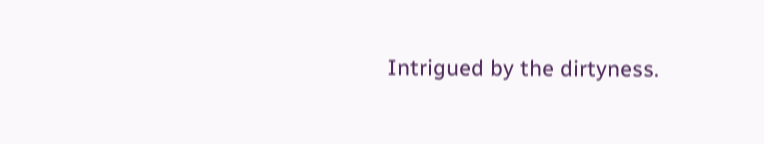Intrigued by the dirtyness.